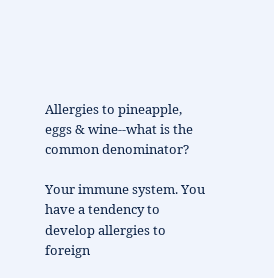Allergies to pineapple, eggs & wine--what is the common denominator?

Your immune system. You have a tendency to develop allergies to foreign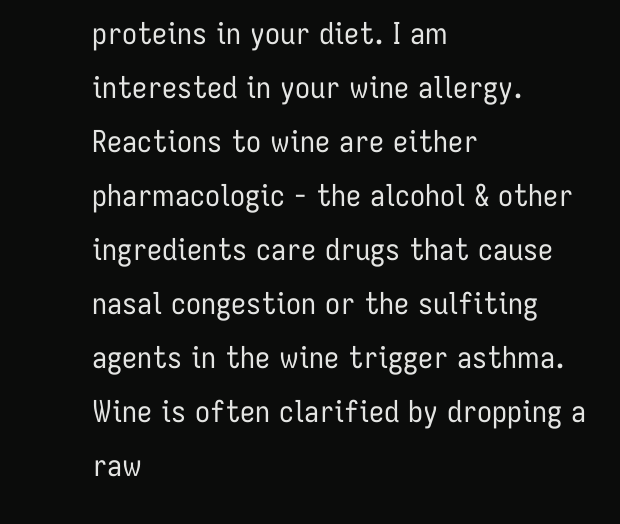proteins in your diet. I am interested in your wine allergy. Reactions to wine are either pharmacologic - the alcohol & other ingredients care drugs that cause nasal congestion or the sulfiting agents in the wine trigger asthma. Wine is often clarified by dropping a raw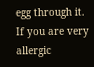egg through it. If you are very allergic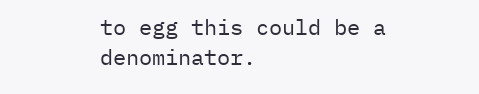to egg this could be a denominator.